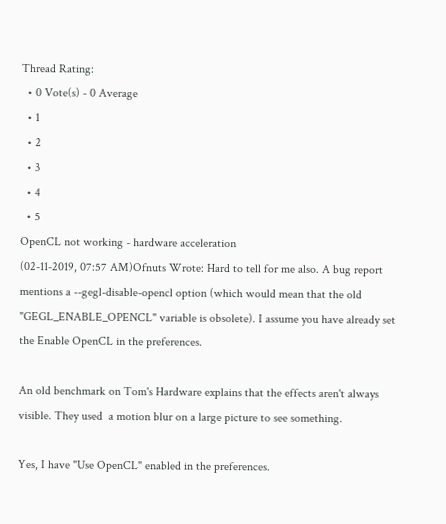Thread Rating:
  • 0 Vote(s) - 0 Average
  • 1
  • 2
  • 3
  • 4
  • 5
OpenCL not working - hardware acceleration
(02-11-2019, 07:57 AM)Ofnuts Wrote: Hard to tell for me also. A bug report mentions a --gegl-disable-opencl option (which would mean that the old "GEGL_ENABLE_OPENCL" variable is obsolete). I assume you have already set the Enable OpenCL in the preferences.

An old benchmark on Tom's Hardware explains that the effects aren't always visible. They used  a motion blur on a large picture to see something.

Yes, I have "Use OpenCL" enabled in the preferences.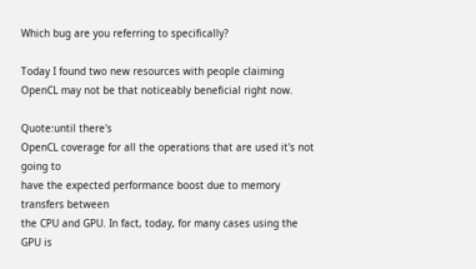Which bug are you referring to specifically?

Today I found two new resources with people claiming OpenCL may not be that noticeably beneficial right now.

Quote:until there's
OpenCL coverage for all the operations that are used it's not going to
have the expected performance boost due to memory transfers between
the CPU and GPU. In fact, today, for many cases using the GPU is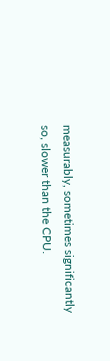measurably, sometimes significantly so, slower than the CPU.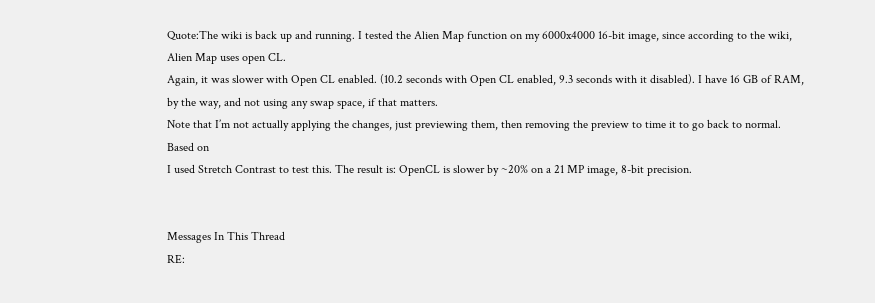Quote:The wiki is back up and running. I tested the Alien Map function on my 6000x4000 16-bit image, since according to the wiki, Alien Map uses open CL.
Again, it was slower with Open CL enabled. (10.2 seconds with Open CL enabled, 9.3 seconds with it disabled). I have 16 GB of RAM, by the way, and not using any swap space, if that matters.
Note that I’m not actually applying the changes, just previewing them, then removing the preview to time it to go back to normal.
Based on
I used Stretch Contrast to test this. The result is: OpenCL is slower by ~20% on a 21 MP image, 8-bit precision.


Messages In This Thread
RE: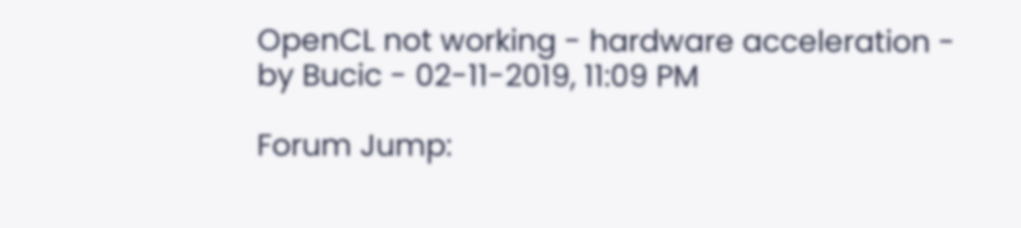OpenCL not working - hardware acceleration - by Bucic - 02-11-2019, 11:09 PM

Forum Jump: